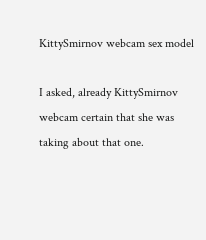KittySmirnov webcam sex model

I asked, already KittySmirnov webcam certain that she was taking about that one.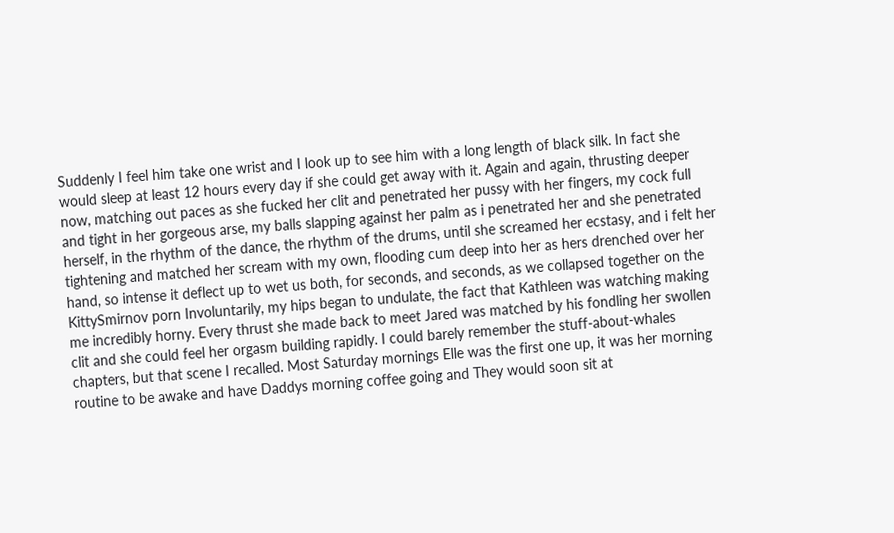Suddenly I feel him take one wrist and I look up to see him with a long length of black silk. In fact she would sleep at least 12 hours every day if she could get away with it. Again and again, thrusting deeper now, matching out paces as she fucked her clit and penetrated her pussy with her fingers, my cock full and tight in her gorgeous arse, my balls slapping against her palm as i penetrated her and she penetrated herself, in the rhythm of the dance, the rhythm of the drums, until she screamed her ecstasy, and i felt her tightening and matched her scream with my own, flooding cum deep into her as hers drenched over her hand, so intense it deflect up to wet us both, for seconds, and seconds, as we collapsed together on the KittySmirnov porn Involuntarily, my hips began to undulate, the fact that Kathleen was watching making me incredibly horny. Every thrust she made back to meet Jared was matched by his fondling her swollen clit and she could feel her orgasm building rapidly. I could barely remember the stuff-about-whales chapters, but that scene I recalled. Most Saturday mornings Elle was the first one up, it was her morning routine to be awake and have Daddys morning coffee going and They would soon sit at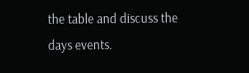the table and discuss the days events.